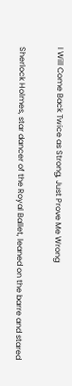I Will Come Back Twice as Strong, Just Prove Me Wrong

Sherlock Holmes, star dancer of the Royal Ballet, leaned on the barre and stared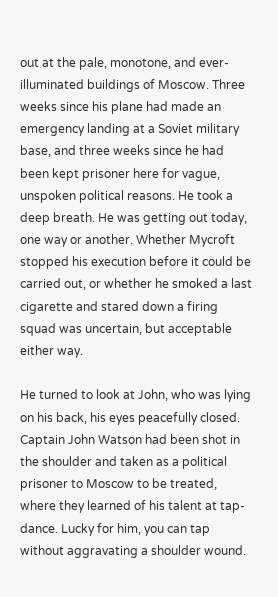out at the pale, monotone, and ever-illuminated buildings of Moscow. Three weeks since his plane had made an emergency landing at a Soviet military base, and three weeks since he had been kept prisoner here for vague, unspoken political reasons. He took a deep breath. He was getting out today, one way or another. Whether Mycroft stopped his execution before it could be carried out, or whether he smoked a last cigarette and stared down a firing squad was uncertain, but acceptable either way.

He turned to look at John, who was lying on his back, his eyes peacefully closed. Captain John Watson had been shot in the shoulder and taken as a political prisoner to Moscow to be treated, where they learned of his talent at tap-dance. Lucky for him, you can tap without aggravating a shoulder wound.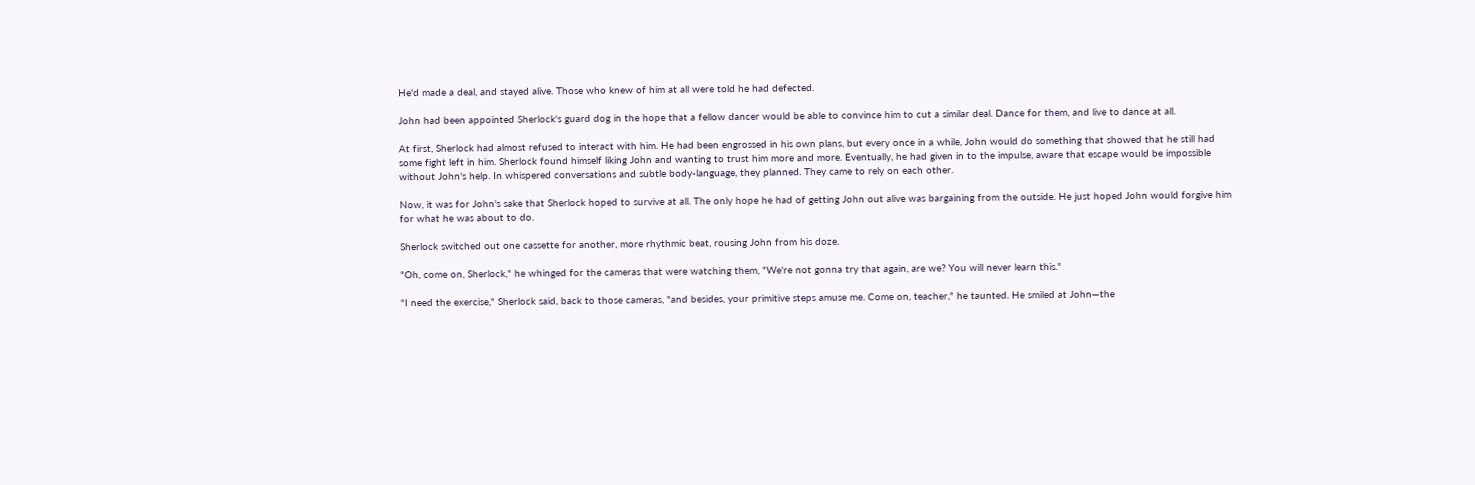He'd made a deal, and stayed alive. Those who knew of him at all were told he had defected.

John had been appointed Sherlock's guard dog in the hope that a fellow dancer would be able to convince him to cut a similar deal. Dance for them, and live to dance at all.

At first, Sherlock had almost refused to interact with him. He had been engrossed in his own plans, but every once in a while, John would do something that showed that he still had some fight left in him. Sherlock found himself liking John and wanting to trust him more and more. Eventually, he had given in to the impulse, aware that escape would be impossible without John's help. In whispered conversations and subtle body-language, they planned. They came to rely on each other.

Now, it was for John's sake that Sherlock hoped to survive at all. The only hope he had of getting John out alive was bargaining from the outside. He just hoped John would forgive him for what he was about to do.

Sherlock switched out one cassette for another, more rhythmic beat, rousing John from his doze.

"Oh, come on, Sherlock," he whinged for the cameras that were watching them, "We're not gonna try that again, are we? You will never learn this."

"I need the exercise," Sherlock said, back to those cameras, "and besides, your primitive steps amuse me. Come on, teacher," he taunted. He smiled at John—the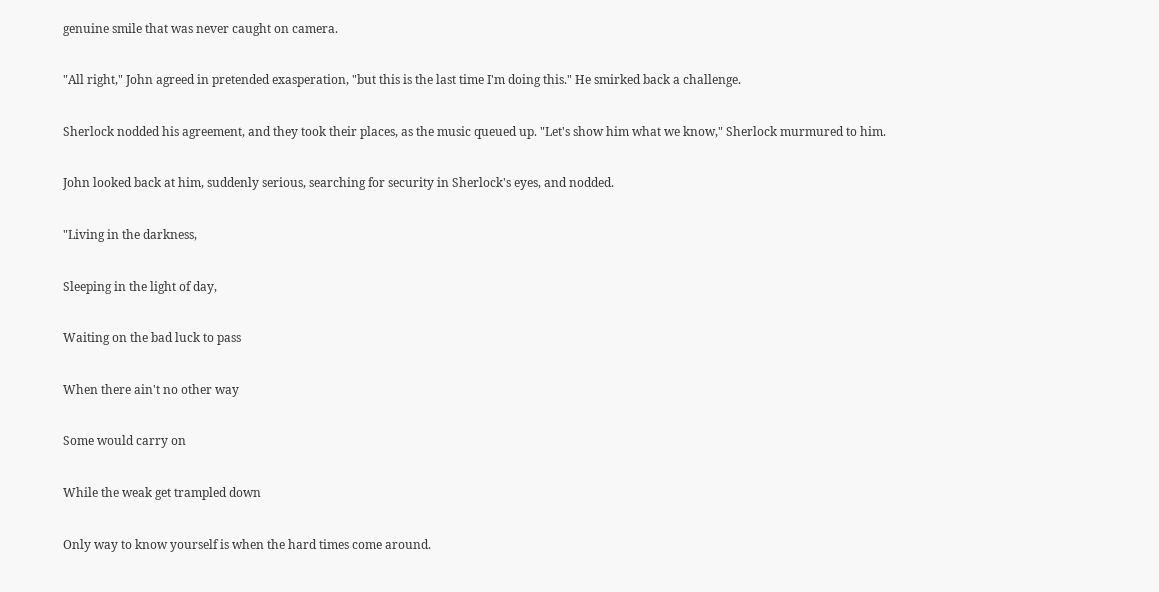genuine smile that was never caught on camera.

"All right," John agreed in pretended exasperation, "but this is the last time I'm doing this." He smirked back a challenge.

Sherlock nodded his agreement, and they took their places, as the music queued up. "Let's show him what we know," Sherlock murmured to him.

John looked back at him, suddenly serious, searching for security in Sherlock's eyes, and nodded.

"Living in the darkness,

Sleeping in the light of day,

Waiting on the bad luck to pass

When there ain't no other way

Some would carry on

While the weak get trampled down

Only way to know yourself is when the hard times come around.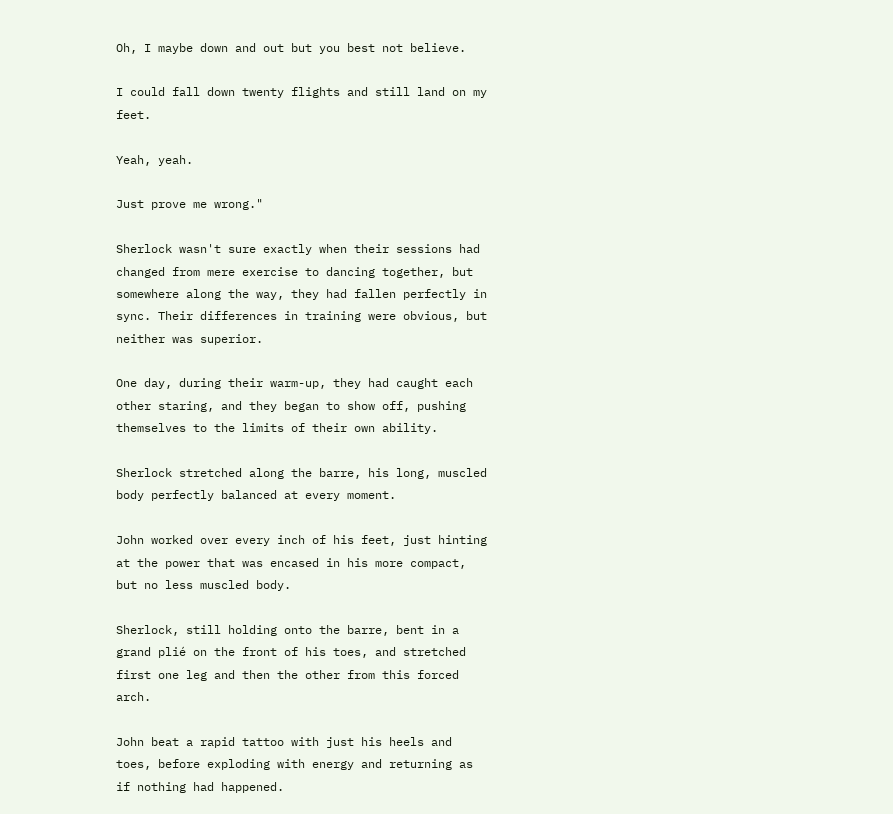Oh, I maybe down and out but you best not believe.

I could fall down twenty flights and still land on my feet.

Yeah, yeah.

Just prove me wrong."

Sherlock wasn't sure exactly when their sessions had changed from mere exercise to dancing together, but somewhere along the way, they had fallen perfectly in sync. Their differences in training were obvious, but neither was superior.

One day, during their warm-up, they had caught each other staring, and they began to show off, pushing themselves to the limits of their own ability.

Sherlock stretched along the barre, his long, muscled body perfectly balanced at every moment.

John worked over every inch of his feet, just hinting at the power that was encased in his more compact, but no less muscled body.

Sherlock, still holding onto the barre, bent in a grand plié on the front of his toes, and stretched first one leg and then the other from this forced arch.

John beat a rapid tattoo with just his heels and toes, before exploding with energy and returning as if nothing had happened.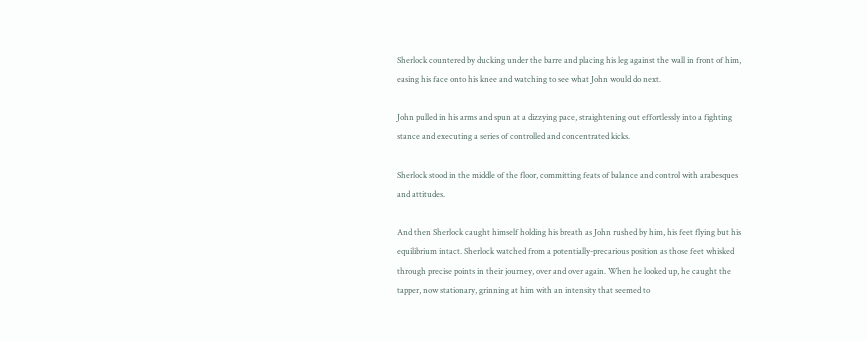Sherlock countered by ducking under the barre and placing his leg against the wall in front of him, easing his face onto his knee and watching to see what John would do next.

John pulled in his arms and spun at a dizzying pace, straightening out effortlessly into a fighting stance and executing a series of controlled and concentrated kicks.

Sherlock stood in the middle of the floor, committing feats of balance and control with arabesques and attitudes.

And then Sherlock caught himself holding his breath as John rushed by him, his feet flying but his equilibrium intact. Sherlock watched from a potentially-precarious position as those feet whisked through precise points in their journey, over and over again. When he looked up, he caught the tapper, now stationary, grinning at him with an intensity that seemed to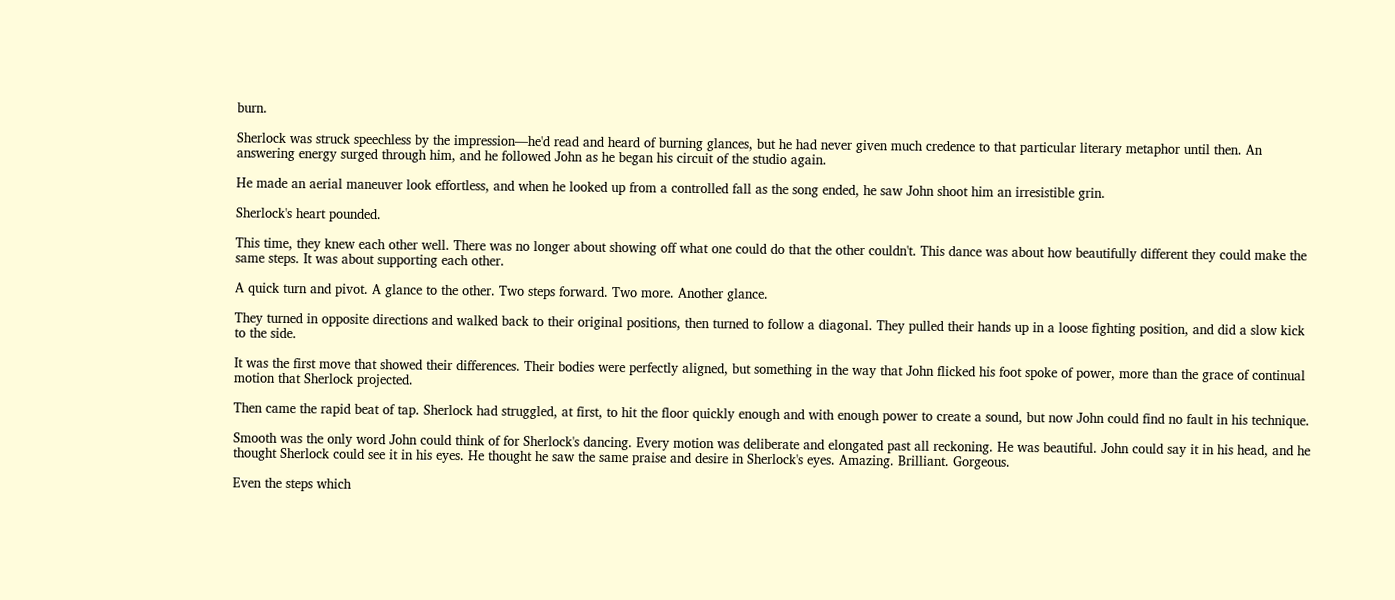burn.

Sherlock was struck speechless by the impression—he'd read and heard of burning glances, but he had never given much credence to that particular literary metaphor until then. An answering energy surged through him, and he followed John as he began his circuit of the studio again.

He made an aerial maneuver look effortless, and when he looked up from a controlled fall as the song ended, he saw John shoot him an irresistible grin.

Sherlock's heart pounded.

This time, they knew each other well. There was no longer about showing off what one could do that the other couldn't. This dance was about how beautifully different they could make the same steps. It was about supporting each other.

A quick turn and pivot. A glance to the other. Two steps forward. Two more. Another glance.

They turned in opposite directions and walked back to their original positions, then turned to follow a diagonal. They pulled their hands up in a loose fighting position, and did a slow kick to the side.

It was the first move that showed their differences. Their bodies were perfectly aligned, but something in the way that John flicked his foot spoke of power, more than the grace of continual motion that Sherlock projected.

Then came the rapid beat of tap. Sherlock had struggled, at first, to hit the floor quickly enough and with enough power to create a sound, but now John could find no fault in his technique.

Smooth was the only word John could think of for Sherlock's dancing. Every motion was deliberate and elongated past all reckoning. He was beautiful. John could say it in his head, and he thought Sherlock could see it in his eyes. He thought he saw the same praise and desire in Sherlock's eyes. Amazing. Brilliant. Gorgeous.

Even the steps which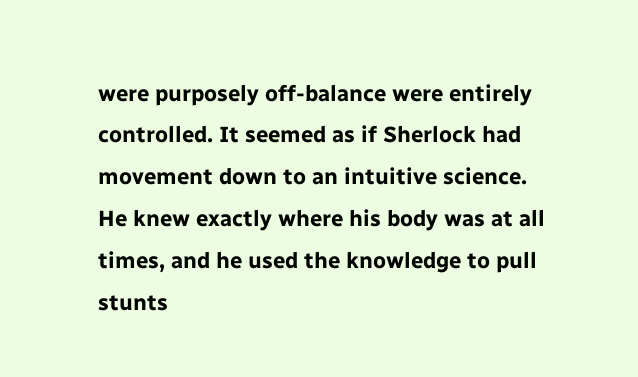were purposely off-balance were entirely controlled. It seemed as if Sherlock had movement down to an intuitive science. He knew exactly where his body was at all times, and he used the knowledge to pull stunts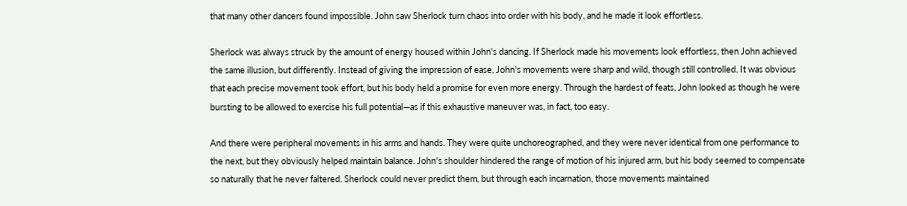that many other dancers found impossible. John saw Sherlock turn chaos into order with his body, and he made it look effortless.

Sherlock was always struck by the amount of energy housed within John's dancing. If Sherlock made his movements look effortless, then John achieved the same illusion, but differently. Instead of giving the impression of ease, John's movements were sharp and wild, though still controlled. It was obvious that each precise movement took effort, but his body held a promise for even more energy. Through the hardest of feats, John looked as though he were bursting to be allowed to exercise his full potential—as if this exhaustive maneuver was, in fact, too easy.

And there were peripheral movements in his arms and hands. They were quite unchoreographed, and they were never identical from one performance to the next, but they obviously helped maintain balance. John's shoulder hindered the range of motion of his injured arm, but his body seemed to compensate so naturally that he never faltered. Sherlock could never predict them, but through each incarnation, those movements maintained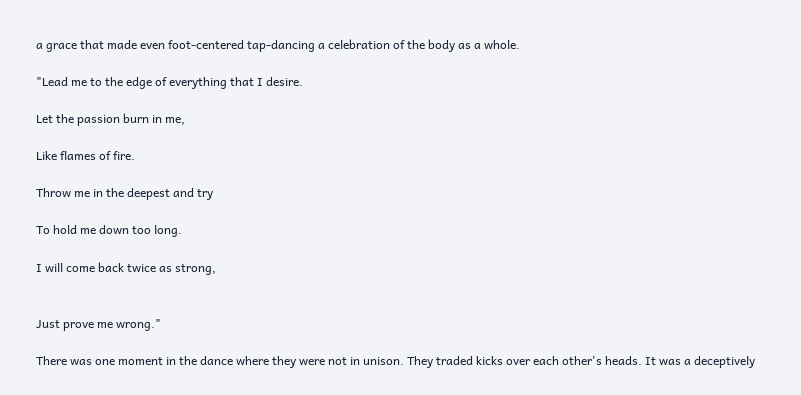a grace that made even foot-centered tap-dancing a celebration of the body as a whole.

"Lead me to the edge of everything that I desire.

Let the passion burn in me,

Like flames of fire.

Throw me in the deepest and try

To hold me down too long.

I will come back twice as strong,


Just prove me wrong."

There was one moment in the dance where they were not in unison. They traded kicks over each other's heads. It was a deceptively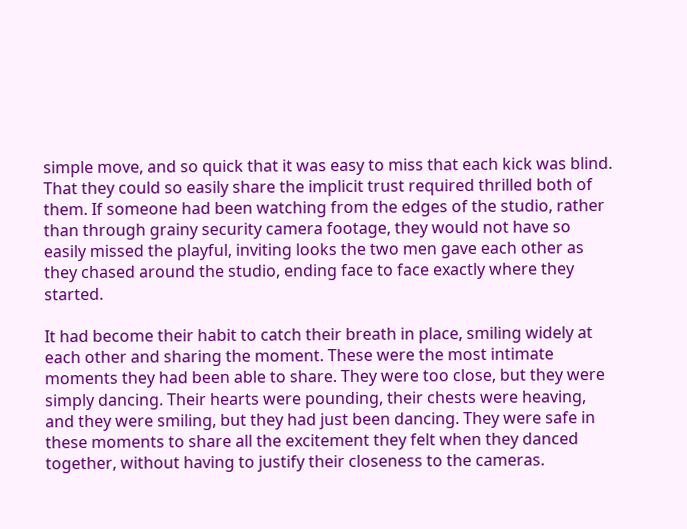simple move, and so quick that it was easy to miss that each kick was blind. That they could so easily share the implicit trust required thrilled both of them. If someone had been watching from the edges of the studio, rather than through grainy security camera footage, they would not have so easily missed the playful, inviting looks the two men gave each other as they chased around the studio, ending face to face exactly where they started.

It had become their habit to catch their breath in place, smiling widely at each other and sharing the moment. These were the most intimate moments they had been able to share. They were too close, but they were simply dancing. Their hearts were pounding, their chests were heaving, and they were smiling, but they had just been dancing. They were safe in these moments to share all the excitement they felt when they danced together, without having to justify their closeness to the cameras.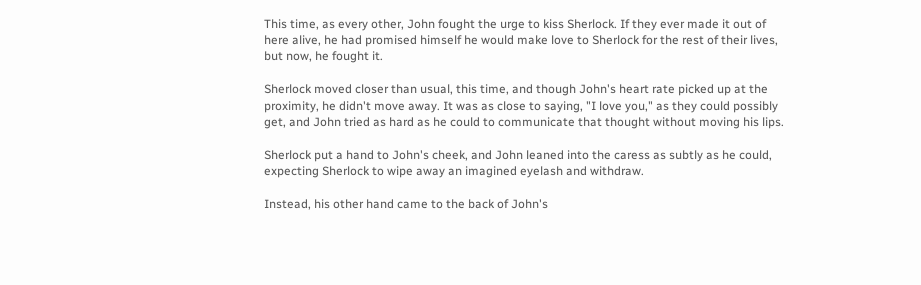This time, as every other, John fought the urge to kiss Sherlock. If they ever made it out of here alive, he had promised himself he would make love to Sherlock for the rest of their lives, but now, he fought it.

Sherlock moved closer than usual, this time, and though John's heart rate picked up at the proximity, he didn't move away. It was as close to saying, "I love you," as they could possibly get, and John tried as hard as he could to communicate that thought without moving his lips.

Sherlock put a hand to John's cheek, and John leaned into the caress as subtly as he could, expecting Sherlock to wipe away an imagined eyelash and withdraw.

Instead, his other hand came to the back of John's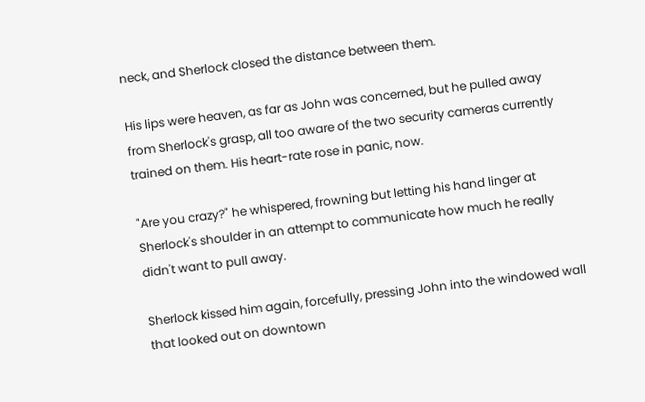neck, and Sherlock closed the distance between them.

His lips were heaven, as far as John was concerned, but he pulled away from Sherlock's grasp, all too aware of the two security cameras currently trained on them. His heart-rate rose in panic, now.

"Are you crazy?" he whispered, frowning but letting his hand linger at Sherlock's shoulder in an attempt to communicate how much he really didn't want to pull away.

Sherlock kissed him again, forcefully, pressing John into the windowed wall that looked out on downtown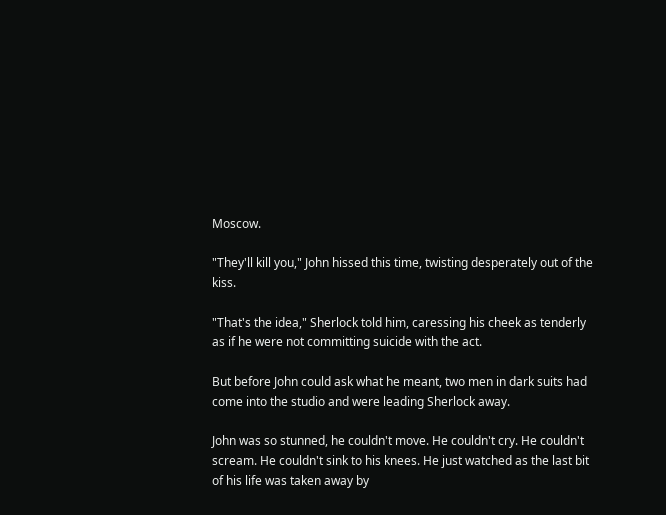Moscow.

"They'll kill you," John hissed this time, twisting desperately out of the kiss.

"That's the idea," Sherlock told him, caressing his cheek as tenderly as if he were not committing suicide with the act.

But before John could ask what he meant, two men in dark suits had come into the studio and were leading Sherlock away.

John was so stunned, he couldn't move. He couldn't cry. He couldn't scream. He couldn't sink to his knees. He just watched as the last bit of his life was taken away by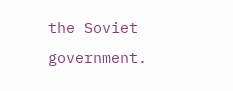the Soviet government.